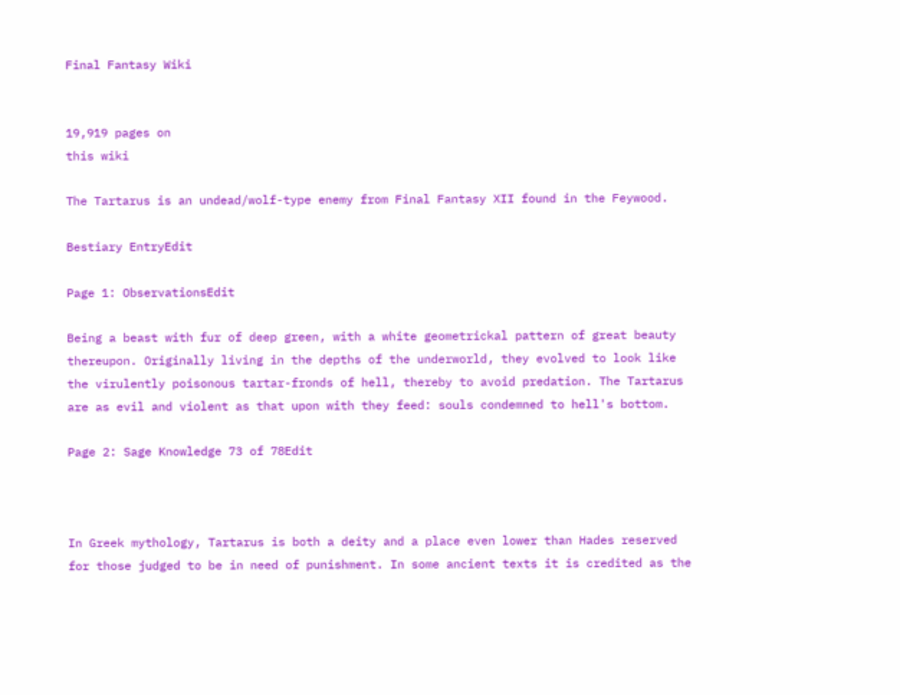Final Fantasy Wiki


19,919 pages on
this wiki

The Tartarus is an undead/wolf-type enemy from Final Fantasy XII found in the Feywood.

Bestiary EntryEdit

Page 1: ObservationsEdit

Being a beast with fur of deep green, with a white geometrickal pattern of great beauty thereupon. Originally living in the depths of the underworld, they evolved to look like the virulently poisonous tartar-fronds of hell, thereby to avoid predation. The Tartarus are as evil and violent as that upon with they feed: souls condemned to hell's bottom.

Page 2: Sage Knowledge 73 of 78Edit



In Greek mythology, Tartarus is both a deity and a place even lower than Hades reserved for those judged to be in need of punishment. In some ancient texts it is credited as the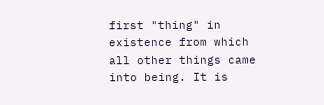first "thing" in existence from which all other things came into being. It is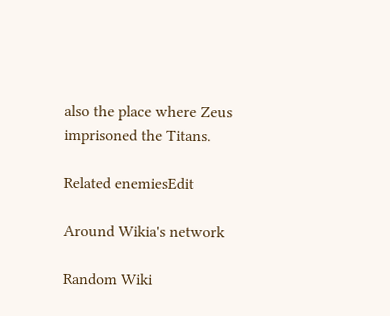also the place where Zeus imprisoned the Titans.

Related enemiesEdit

Around Wikia's network

Random Wiki